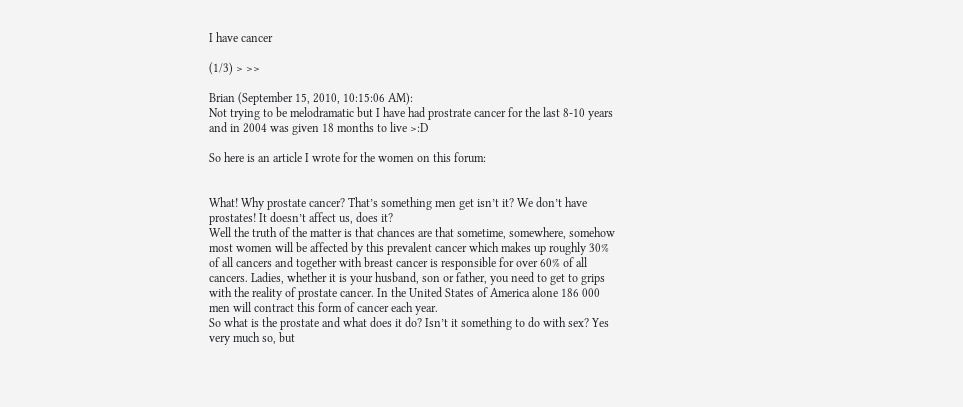I have cancer

(1/3) > >>

Brian (September 15, 2010, 10:15:06 AM):
Not trying to be melodramatic but I have had prostrate cancer for the last 8-10 years and in 2004 was given 18 months to live >:D

So here is an article I wrote for the women on this forum:


What! Why prostate cancer? That’s something men get isn’t it? We don’t have prostates! It doesn’t affect us, does it?
Well the truth of the matter is that chances are that sometime, somewhere, somehow most women will be affected by this prevalent cancer which makes up roughly 30% of all cancers and together with breast cancer is responsible for over 60% of all cancers. Ladies, whether it is your husband, son or father, you need to get to grips with the reality of prostate cancer. In the United States of America alone 186 000 men will contract this form of cancer each year.
So what is the prostate and what does it do? Isn’t it something to do with sex? Yes very much so, but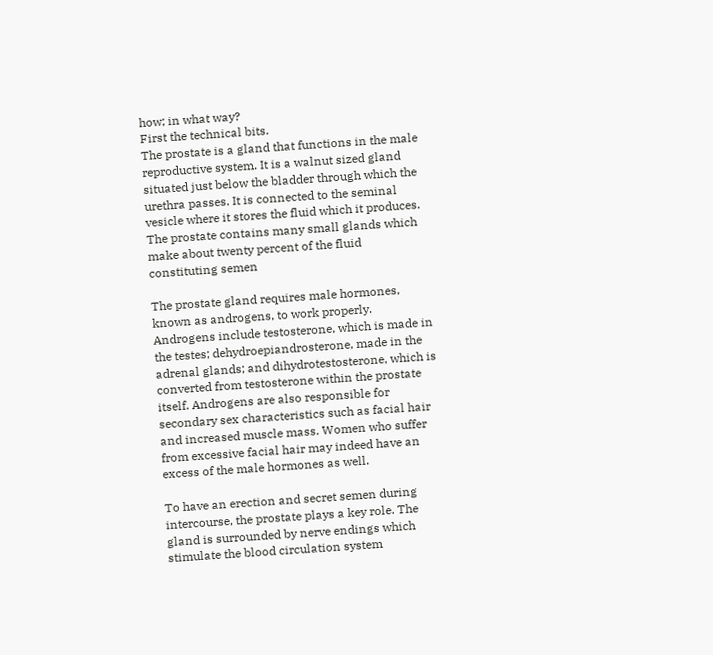how; in what way?
First the technical bits.
The prostate is a gland that functions in the male reproductive system. It is a walnut sized gland situated just below the bladder through which the urethra passes. It is connected to the seminal vesicle where it stores the fluid which it produces. The prostate contains many small glands which make about twenty percent of the fluid constituting semen

The prostate gland requires male hormones, known as androgens, to work properly. Androgens include testosterone, which is made in the testes; dehydroepiandrosterone, made in the adrenal glands; and dihydrotestosterone, which is converted from testosterone within the prostate itself. Androgens are also responsible for secondary sex characteristics such as facial hair and increased muscle mass. Women who suffer from excessive facial hair may indeed have an excess of the male hormones as well.

To have an erection and secret semen during intercourse, the prostate plays a key role. The gland is surrounded by nerve endings which stimulate the blood circulation system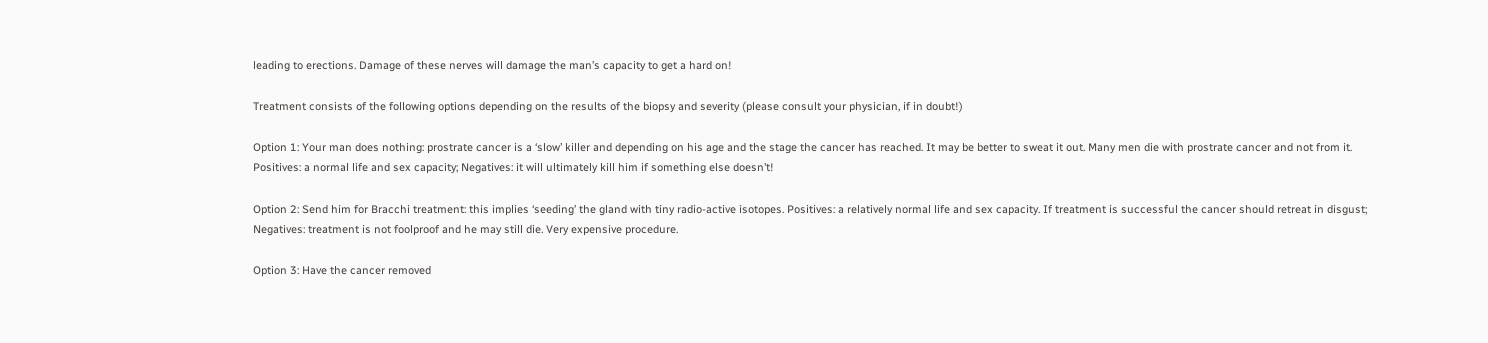leading to erections. Damage of these nerves will damage the man’s capacity to get a hard on!

Treatment consists of the following options depending on the results of the biopsy and severity (please consult your physician, if in doubt!)

Option 1: Your man does nothing: prostrate cancer is a ‘slow’ killer and depending on his age and the stage the cancer has reached. It may be better to sweat it out. Many men die with prostrate cancer and not from it. Positives: a normal life and sex capacity; Negatives: it will ultimately kill him if something else doesn’t!

Option 2: Send him for Bracchi treatment: this implies ‘seeding’ the gland with tiny radio-active isotopes. Positives: a relatively normal life and sex capacity. If treatment is successful the cancer should retreat in disgust; Negatives: treatment is not foolproof and he may still die. Very expensive procedure.

Option 3: Have the cancer removed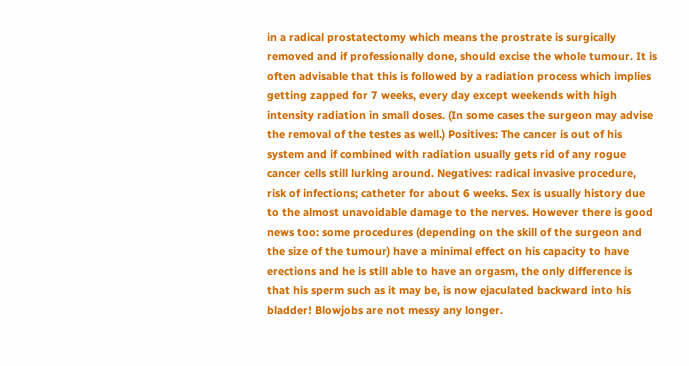in a radical prostatectomy which means the prostrate is surgically removed and if professionally done, should excise the whole tumour. It is often advisable that this is followed by a radiation process which implies getting zapped for 7 weeks, every day except weekends with high intensity radiation in small doses. (In some cases the surgeon may advise the removal of the testes as well.) Positives: The cancer is out of his system and if combined with radiation usually gets rid of any rogue cancer cells still lurking around. Negatives: radical invasive procedure, risk of infections; catheter for about 6 weeks. Sex is usually history due to the almost unavoidable damage to the nerves. However there is good news too: some procedures (depending on the skill of the surgeon and the size of the tumour) have a minimal effect on his capacity to have erections and he is still able to have an orgasm, the only difference is that his sperm such as it may be, is now ejaculated backward into his bladder! Blowjobs are not messy any longer.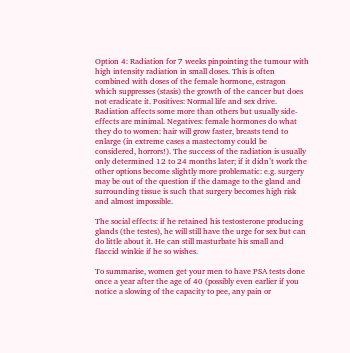Option 4: Radiation for 7 weeks pinpointing the tumour with high intensity radiation in small doses. This is often combined with doses of the female hormone, estragon which suppresses (stasis) the growth of the cancer but does not eradicate it. Positives: Normal life and sex drive. Radiation affects some more than others but usually side-effects are minimal. Negatives: female hormones do what they do to women: hair will grow faster, breasts tend to enlarge (in extreme cases a mastectomy could be considered, horrors!). The success of the radiation is usually only determined 12 to 24 months later; if it didn’t work the other options become slightly more problematic: e.g. surgery may be out of the question if the damage to the gland and surrounding tissue is such that surgery becomes high risk and almost impossible.

The social effects: if he retained his testosterone producing glands (the testes), he will still have the urge for sex but can do little about it. He can still masturbate his small and flaccid winkie if he so wishes.

To summarise, women get your men to have PSA tests done once a year after the age of 40 (possibly even earlier if you notice a slowing of the capacity to pee, any pain or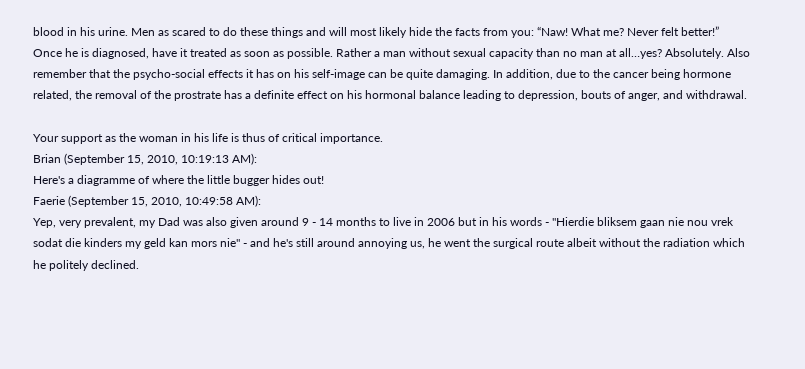blood in his urine. Men as scared to do these things and will most likely hide the facts from you: “Naw! What me? Never felt better!”
Once he is diagnosed, have it treated as soon as possible. Rather a man without sexual capacity than no man at all…yes? Absolutely. Also remember that the psycho-social effects it has on his self-image can be quite damaging. In addition, due to the cancer being hormone related, the removal of the prostrate has a definite effect on his hormonal balance leading to depression, bouts of anger, and withdrawal.

Your support as the woman in his life is thus of critical importance.
Brian (September 15, 2010, 10:19:13 AM):
Here's a diagramme of where the little bugger hides out!
Faerie (September 15, 2010, 10:49:58 AM):
Yep, very prevalent, my Dad was also given around 9 - 14 months to live in 2006 but in his words - "Hierdie bliksem gaan nie nou vrek sodat die kinders my geld kan mors nie" - and he's still around annoying us, he went the surgical route albeit without the radiation which he politely declined.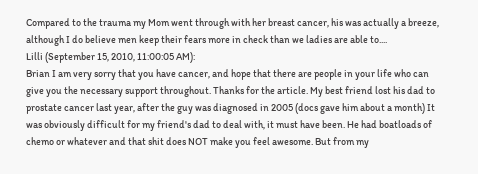Compared to the trauma my Mom went through with her breast cancer, his was actually a breeze, although I do believe men keep their fears more in check than we ladies are able to....
Lilli (September 15, 2010, 11:00:05 AM):
Brian I am very sorry that you have cancer, and hope that there are people in your life who can give you the necessary support throughout. Thanks for the article. My best friend lost his dad to prostate cancer last year, after the guy was diagnosed in 2005 (docs gave him about a month) It was obviously difficult for my friend's dad to deal with, it must have been. He had boatloads of chemo or whatever and that shit does NOT make you feel awesome. But from my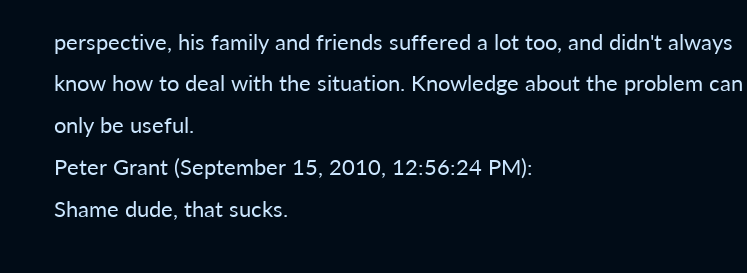perspective, his family and friends suffered a lot too, and didn't always know how to deal with the situation. Knowledge about the problem can only be useful.
Peter Grant (September 15, 2010, 12:56:24 PM):
Shame dude, that sucks.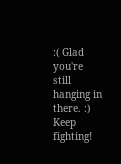:( Glad you're still hanging in there. :) Keep fighting!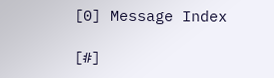[0] Message Index

[#]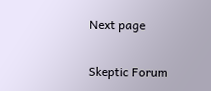Next page

Skeptic Forum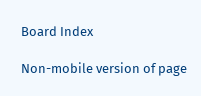Board Index

Non-mobile version of page